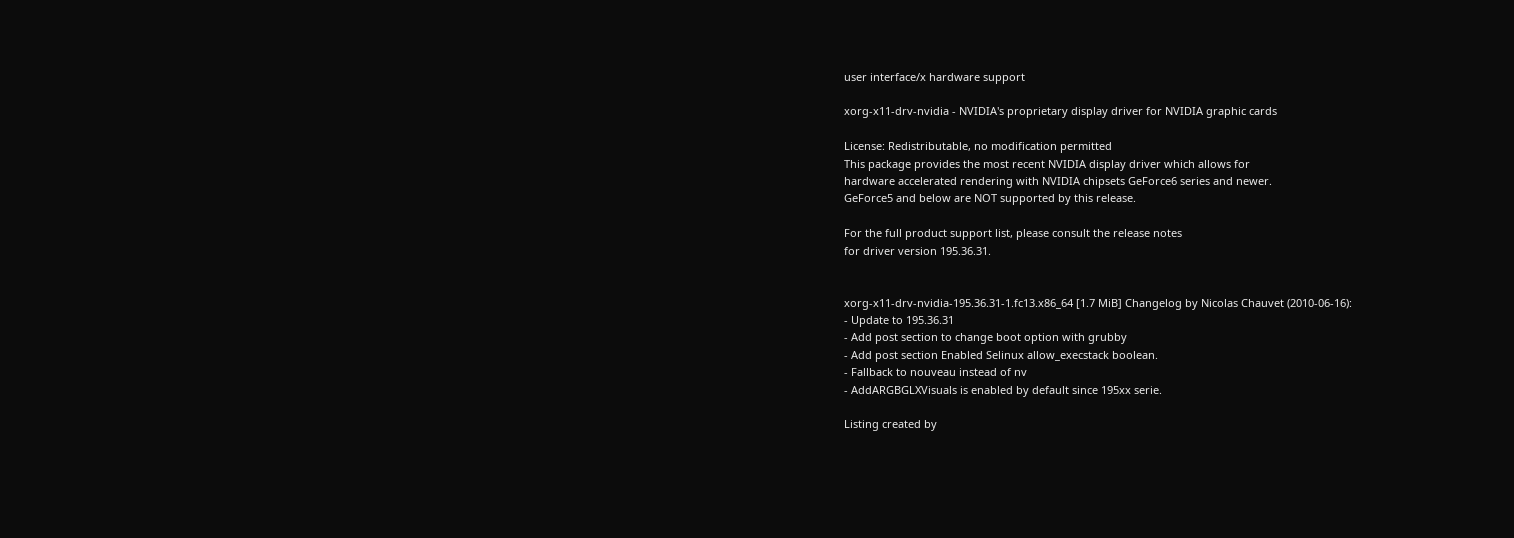user interface/x hardware support

xorg-x11-drv-nvidia - NVIDIA's proprietary display driver for NVIDIA graphic cards

License: Redistributable, no modification permitted
This package provides the most recent NVIDIA display driver which allows for
hardware accelerated rendering with NVIDIA chipsets GeForce6 series and newer.
GeForce5 and below are NOT supported by this release.

For the full product support list, please consult the release notes
for driver version 195.36.31.


xorg-x11-drv-nvidia-195.36.31-1.fc13.x86_64 [1.7 MiB] Changelog by Nicolas Chauvet (2010-06-16):
- Update to 195.36.31
- Add post section to change boot option with grubby
- Add post section Enabled Selinux allow_execstack boolean.
- Fallback to nouveau instead of nv
- AddARGBGLXVisuals is enabled by default since 195xx serie.

Listing created by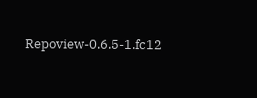Repoview-0.6.5-1.fc12